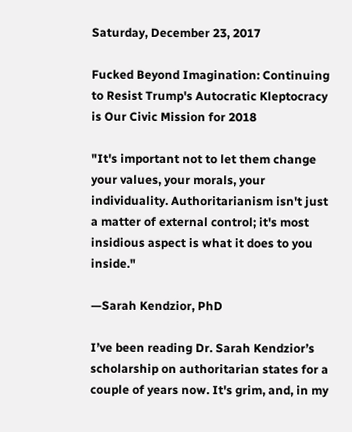Saturday, December 23, 2017

Fucked Beyond Imagination: Continuing to Resist Trump's Autocratic Kleptocracy is Our Civic Mission for 2018

"It's important not to let them change your values, your morals, your individuality. Authoritarianism isn't just a matter of external control; it's most insidious aspect is what it does to you inside."

—Sarah Kendzior, PhD

I’ve been reading Dr. Sarah Kendzior’s scholarship on authoritarian states for a couple of years now. It's grim, and, in my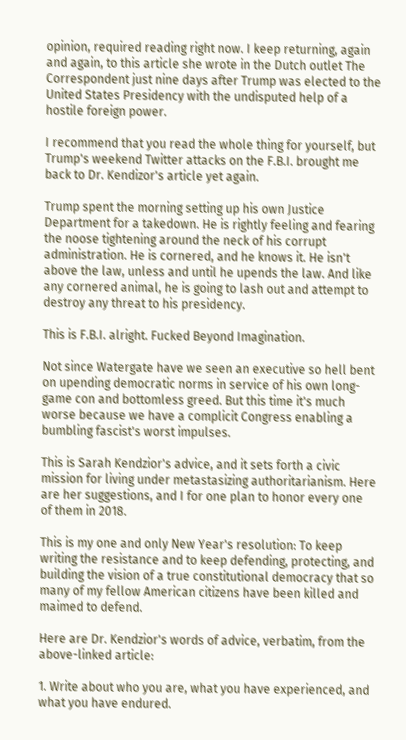opinion, required reading right now. I keep returning, again and again, to this article she wrote in the Dutch outlet The Correspondent just nine days after Trump was elected to the United States Presidency with the undisputed help of a hostile foreign power.

I recommend that you read the whole thing for yourself, but Trump's weekend Twitter attacks on the F.B.I. brought me back to Dr. Kendizor's article yet again.

Trump spent the morning setting up his own Justice Department for a takedown. He is rightly feeling and fearing the noose tightening around the neck of his corrupt administration. He is cornered, and he knows it. He isn't above the law, unless and until he upends the law. And like any cornered animal, he is going to lash out and attempt to destroy any threat to his presidency.

This is F.B.I. alright. Fucked Beyond Imagination.

Not since Watergate have we seen an executive so hell bent on upending democratic norms in service of his own long-game con and bottomless greed. But this time it's much worse because we have a complicit Congress enabling a bumbling fascist's worst impulses.

This is Sarah Kendzior's advice, and it sets forth a civic mission for living under metastasizing authoritarianism. Here are her suggestions, and I for one plan to honor every one of them in 2018.

This is my one and only New Year's resolution: To keep writing the resistance and to keep defending, protecting, and building the vision of a true constitutional democracy that so many of my fellow American citizens have been killed and maimed to defend.

Here are Dr. Kendzior's words of advice, verbatim, from the above-linked article:

1. Write about who you are, what you have experienced, and what you have endured.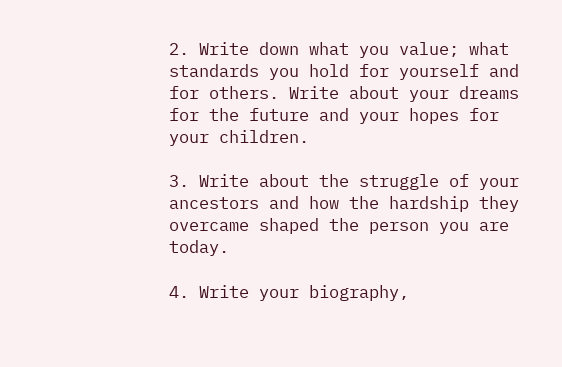2. Write down what you value; what standards you hold for yourself and for others. Write about your dreams for the future and your hopes for your children.

3. Write about the struggle of your ancestors and how the hardship they overcame shaped the person you are today.

4. Write your biography,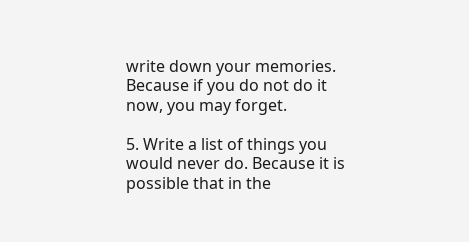write down your memories. Because if you do not do it now, you may forget.

5. Write a list of things you would never do. Because it is possible that in the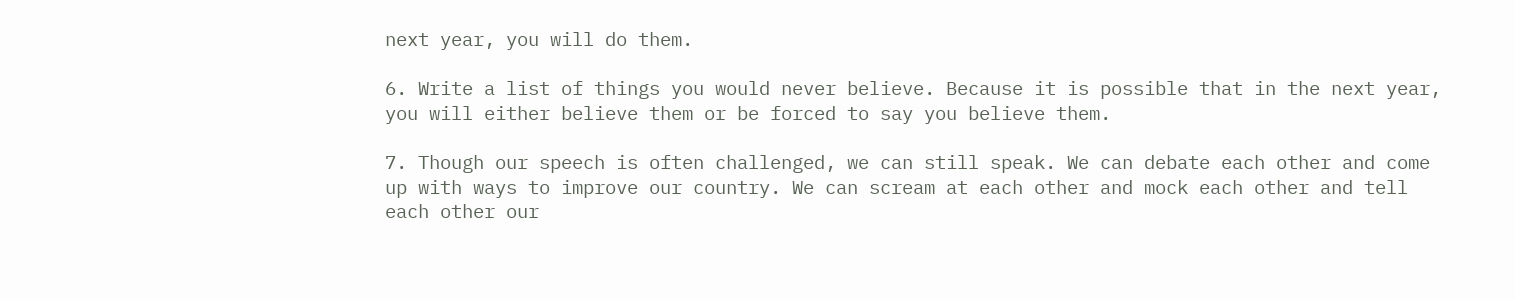next year, you will do them.

6. Write a list of things you would never believe. Because it is possible that in the next year, you will either believe them or be forced to say you believe them.

7. Though our speech is often challenged, we can still speak. We can debate each other and come up with ways to improve our country. We can scream at each other and mock each other and tell each other our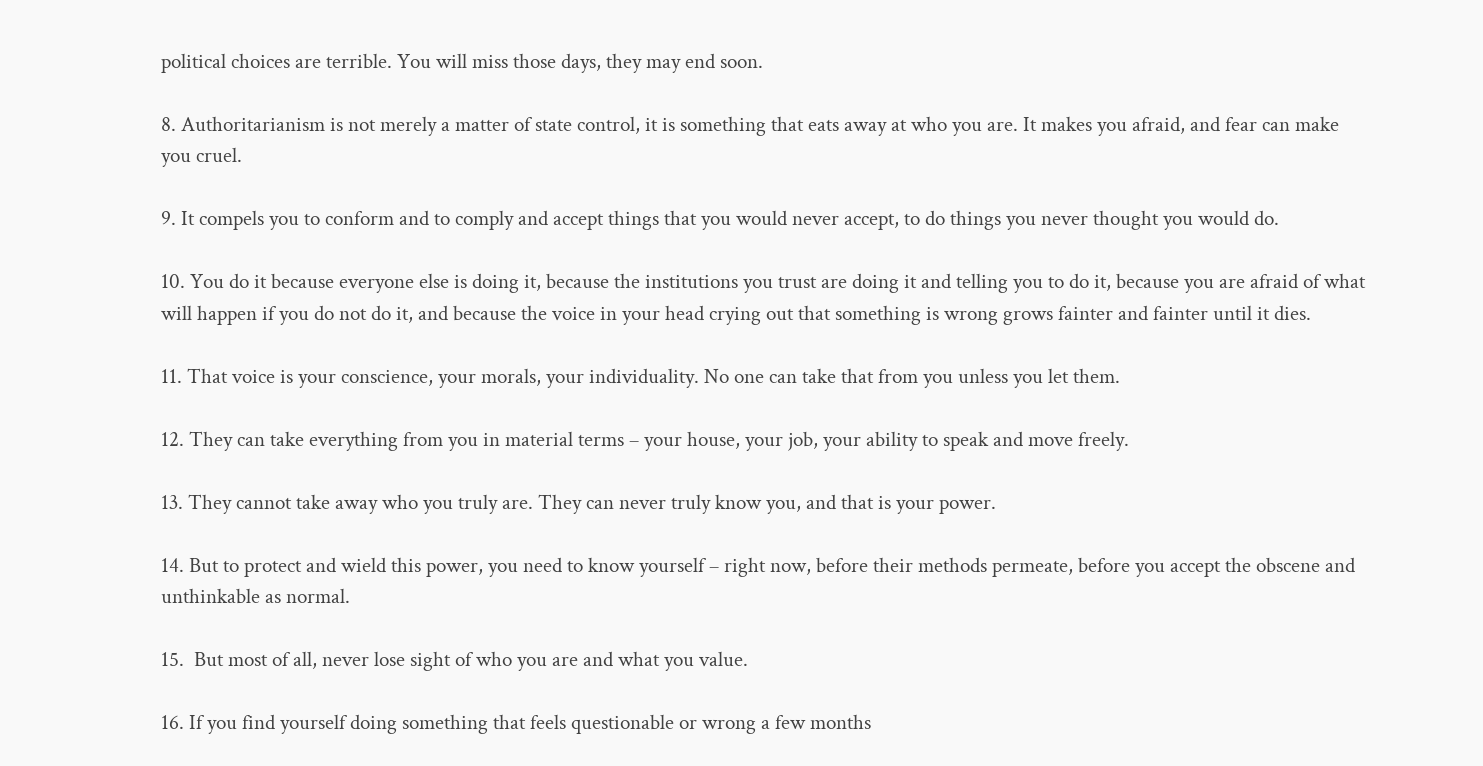political choices are terrible. You will miss those days, they may end soon.

8. Authoritarianism is not merely a matter of state control, it is something that eats away at who you are. It makes you afraid, and fear can make you cruel.

9. It compels you to conform and to comply and accept things that you would never accept, to do things you never thought you would do.

10. You do it because everyone else is doing it, because the institutions you trust are doing it and telling you to do it, because you are afraid of what will happen if you do not do it, and because the voice in your head crying out that something is wrong grows fainter and fainter until it dies.

11. That voice is your conscience, your morals, your individuality. No one can take that from you unless you let them.

12. They can take everything from you in material terms – your house, your job, your ability to speak and move freely.

13. They cannot take away who you truly are. They can never truly know you, and that is your power.

14. But to protect and wield this power, you need to know yourself – right now, before their methods permeate, before you accept the obscene and unthinkable as normal.

15.  But most of all, never lose sight of who you are and what you value.

16. If you find yourself doing something that feels questionable or wrong a few months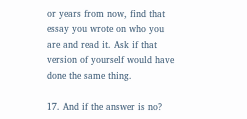or years from now, find that essay you wrote on who you are and read it. Ask if that version of yourself would have done the same thing.

17. And if the answer is no?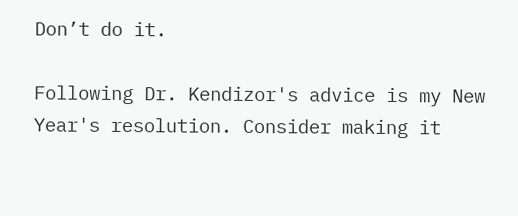Don’t do it.

Following Dr. Kendizor's advice is my New Year's resolution. Consider making it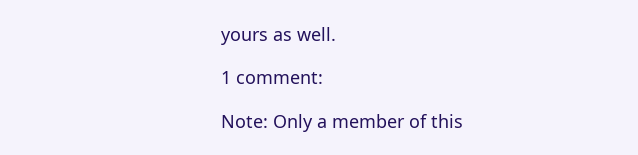yours as well.

1 comment:

Note: Only a member of this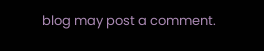blog may post a comment.